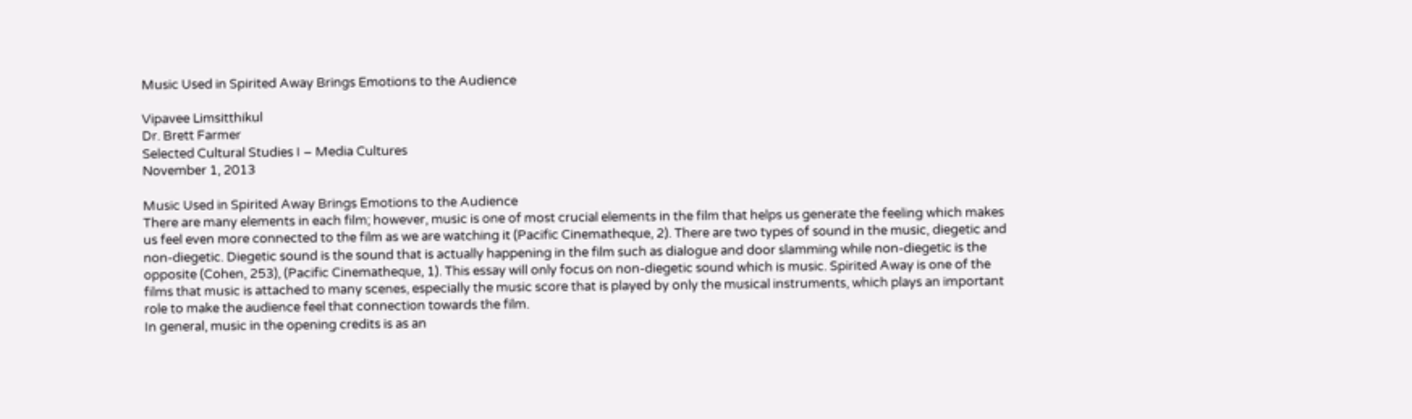Music Used in Spirited Away Brings Emotions to the Audience

Vipavee Limsitthikul
Dr. Brett Farmer
Selected Cultural Studies I – Media Cultures
November 1, 2013

Music Used in Spirited Away Brings Emotions to the Audience
There are many elements in each film; however, music is one of most crucial elements in the film that helps us generate the feeling which makes us feel even more connected to the film as we are watching it (Pacific Cinematheque, 2). There are two types of sound in the music, diegetic and non-diegetic. Diegetic sound is the sound that is actually happening in the film such as dialogue and door slamming while non-diegetic is the opposite (Cohen, 253), (Pacific Cinematheque, 1). This essay will only focus on non-diegetic sound which is music. Spirited Away is one of the films that music is attached to many scenes, especially the music score that is played by only the musical instruments, which plays an important role to make the audience feel that connection towards the film.
In general, music in the opening credits is as an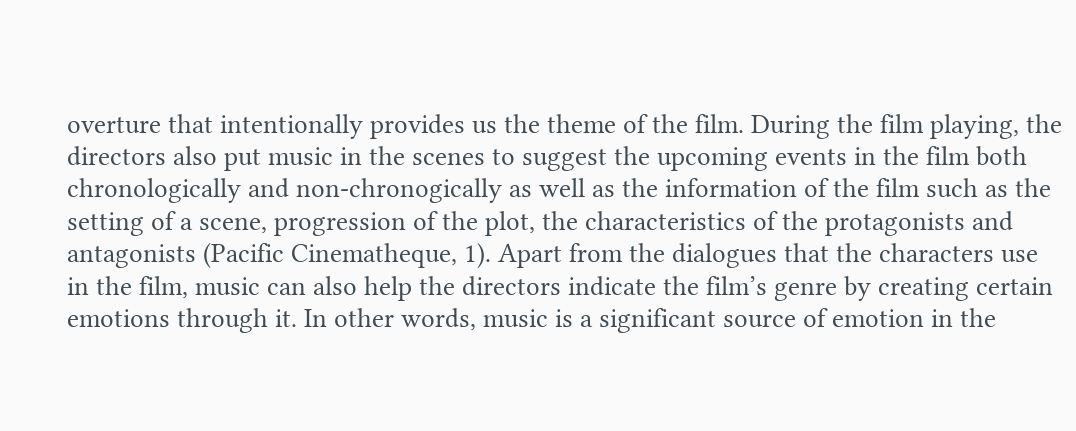overture that intentionally provides us the theme of the film. During the film playing, the directors also put music in the scenes to suggest the upcoming events in the film both chronologically and non-chronogically as well as the information of the film such as the setting of a scene, progression of the plot, the characteristics of the protagonists and antagonists (Pacific Cinematheque, 1). Apart from the dialogues that the characters use in the film, music can also help the directors indicate the film’s genre by creating certain emotions through it. In other words, music is a significant source of emotion in the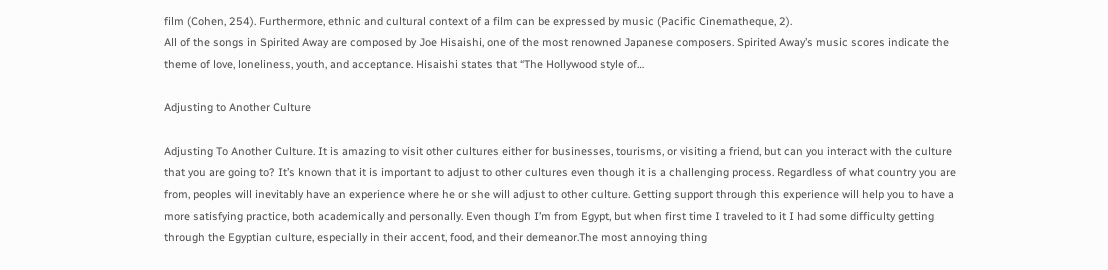film (Cohen, 254). Furthermore, ethnic and cultural context of a film can be expressed by music (Pacific Cinematheque, 2).
All of the songs in Spirited Away are composed by Joe Hisaishi, one of the most renowned Japanese composers. Spirited Away’s music scores indicate the theme of love, loneliness, youth, and acceptance. Hisaishi states that “The Hollywood style of…

Adjusting to Another Culture

Adjusting To Another Culture. It is amazing to visit other cultures either for businesses, tourisms, or visiting a friend, but can you interact with the culture that you are going to? It’s known that it is important to adjust to other cultures even though it is a challenging process. Regardless of what country you are from, peoples will inevitably have an experience where he or she will adjust to other culture. Getting support through this experience will help you to have a more satisfying practice, both academically and personally. Even though I’m from Egypt, but when first time I traveled to it I had some difficulty getting through the Egyptian culture, especially in their accent, food, and their demeanor.The most annoying thing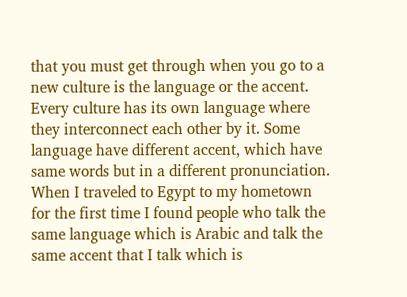that you must get through when you go to a new culture is the language or the accent. Every culture has its own language where they interconnect each other by it. Some language have different accent, which have same words but in a different pronunciation. When I traveled to Egypt to my hometown for the first time I found people who talk the same language which is Arabic and talk the same accent that I talk which is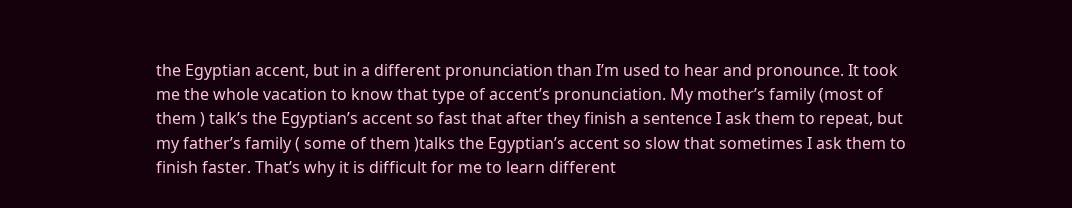the Egyptian accent, but in a different pronunciation than I’m used to hear and pronounce. It took me the whole vacation to know that type of accent’s pronunciation. My mother’s family (most of them ) talk’s the Egyptian’s accent so fast that after they finish a sentence I ask them to repeat, but my father’s family ( some of them )talks the Egyptian’s accent so slow that sometimes I ask them to finish faster. That’s why it is difficult for me to learn different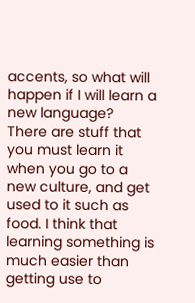accents, so what will happen if I will learn a new language? There are stuff that you must learn it when you go to a new culture, and get used to it such as food. I think that learning something is much easier than getting use to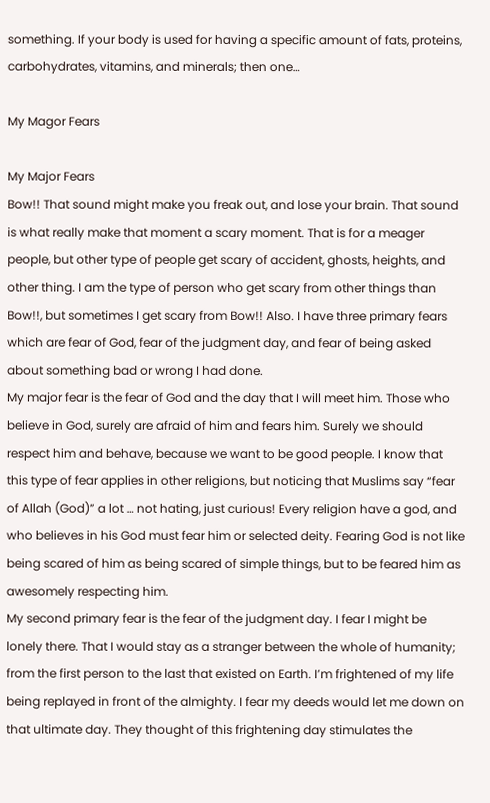something. If your body is used for having a specific amount of fats, proteins, carbohydrates, vitamins, and minerals; then one…

My Magor Fears

My Major Fears
Bow!! That sound might make you freak out, and lose your brain. That sound is what really make that moment a scary moment. That is for a meager people, but other type of people get scary of accident, ghosts, heights, and other thing. I am the type of person who get scary from other things than Bow!!, but sometimes I get scary from Bow!! Also. I have three primary fears which are fear of God, fear of the judgment day, and fear of being asked about something bad or wrong I had done.
My major fear is the fear of God and the day that I will meet him. Those who believe in God, surely are afraid of him and fears him. Surely we should respect him and behave, because we want to be good people. I know that this type of fear applies in other religions, but noticing that Muslims say “fear of Allah (God)” a lot … not hating, just curious! Every religion have a god, and who believes in his God must fear him or selected deity. Fearing God is not like being scared of him as being scared of simple things, but to be feared him as awesomely respecting him.
My second primary fear is the fear of the judgment day. I fear I might be lonely there. That I would stay as a stranger between the whole of humanity; from the first person to the last that existed on Earth. I’m frightened of my life being replayed in front of the almighty. I fear my deeds would let me down on that ultimate day. They thought of this frightening day stimulates the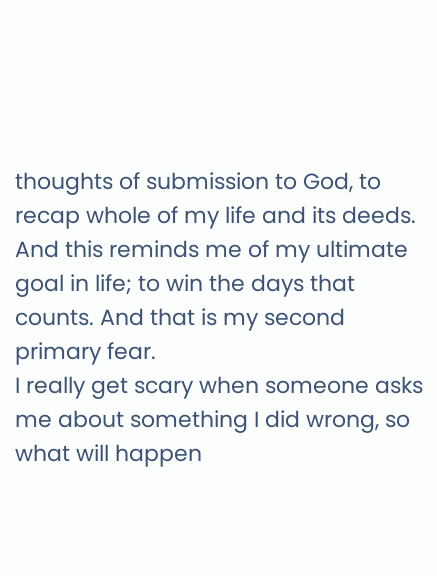thoughts of submission to God, to recap whole of my life and its deeds. And this reminds me of my ultimate goal in life; to win the days that counts. And that is my second primary fear.
I really get scary when someone asks me about something I did wrong, so what will happen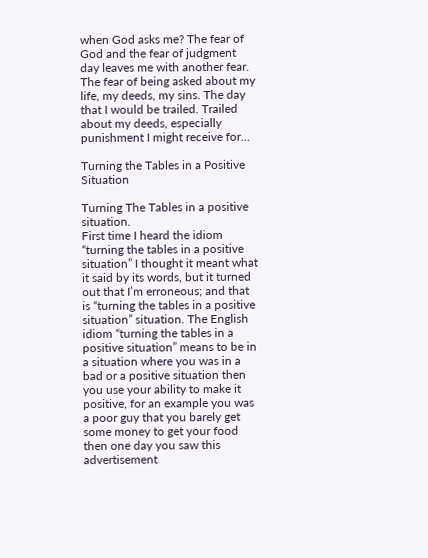when God asks me? The fear of God and the fear of judgment day leaves me with another fear. The fear of being asked about my life, my deeds, my sins. The day that I would be trailed. Trailed about my deeds, especially punishment I might receive for…

Turning the Tables in a Positive Situation

Turning The Tables in a positive situation.
First time I heard the idiom “turning the tables in a positive situation” I thought it meant what it said by its words, but it turned out that I’m erroneous; and that is “turning the tables in a positive situation” situation. The English idiom “turning the tables in a positive situation” means to be in a situation where you was in a bad or a positive situation then you use your ability to make it positive, for an example you was a poor guy that you barely get some money to get your food then one day you saw this advertisement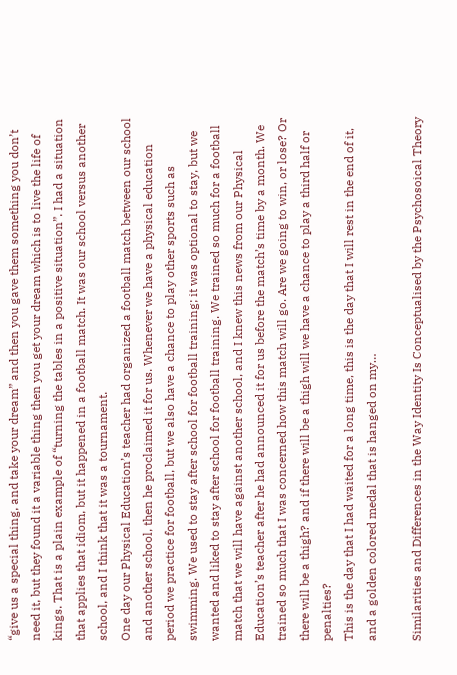“give us a special thing, and take your dream” and then you gave them something you don’t need it, but they found it a variable thing then you get your dream which is to live the life of kings. That is a plain example of “turning the tables in a positive situation”. I had a situation that applies that idiom, but it happened in a football match. It was our school versus another school, and I think that it was a tournament.
One day our Physical Education’s teacher had organized a football match between our school and another school, then he proclaimed it for us. Whenever we have a physical education period we practice for football, but we also have a chance to play other sports such as swimming. We used to stay after school for football training; it was optional to stay, but we wanted and liked to stay after school for football training. We trained so much for a football match that we will have against another school, and I knew this news from our Physical Education’s teacher after he had announced it for us before the match’s time by a month. We trained so much that I was concerned how this match will go. Are we going to win, or lose? Or there will be a thigh? and if there will be a thigh will we have a chance to play a third half or penalties?
This is the day that I had waited for a long time, this is the day that I will rest in the end of it, and a golden colored medal that is hanged on my…

Similarities and Differences in the Way Identity Is Conceptualised by the Psychosoical Theory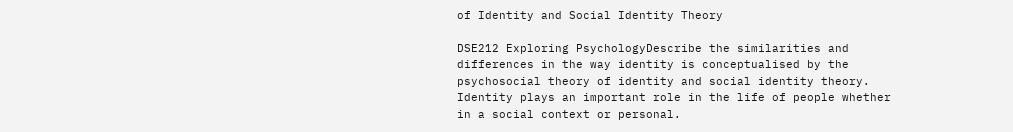of Identity and Social Identity Theory

DSE212 Exploring PsychologyDescribe the similarities and differences in the way identity is conceptualised by the psychosocial theory of identity and social identity theory. Identity plays an important role in the life of people whether in a social context or personal.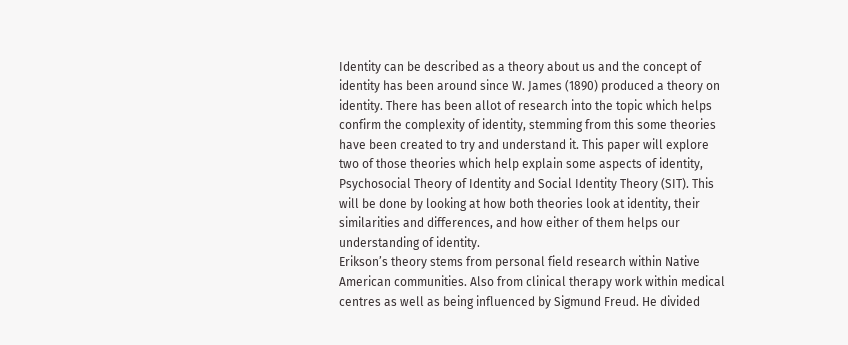Identity can be described as a theory about us and the concept of identity has been around since W. James (1890) produced a theory on identity. There has been allot of research into the topic which helps confirm the complexity of identity, stemming from this some theories have been created to try and understand it. This paper will explore two of those theories which help explain some aspects of identity, Psychosocial Theory of Identity and Social Identity Theory (SIT). This will be done by looking at how both theories look at identity, their similarities and differences, and how either of them helps our understanding of identity.
Erikson’s theory stems from personal field research within Native American communities. Also from clinical therapy work within medical centres as well as being influenced by Sigmund Freud. He divided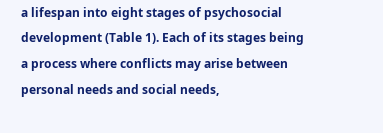a lifespan into eight stages of psychosocial development (Table 1). Each of its stages being a process where conflicts may arise between personal needs and social needs,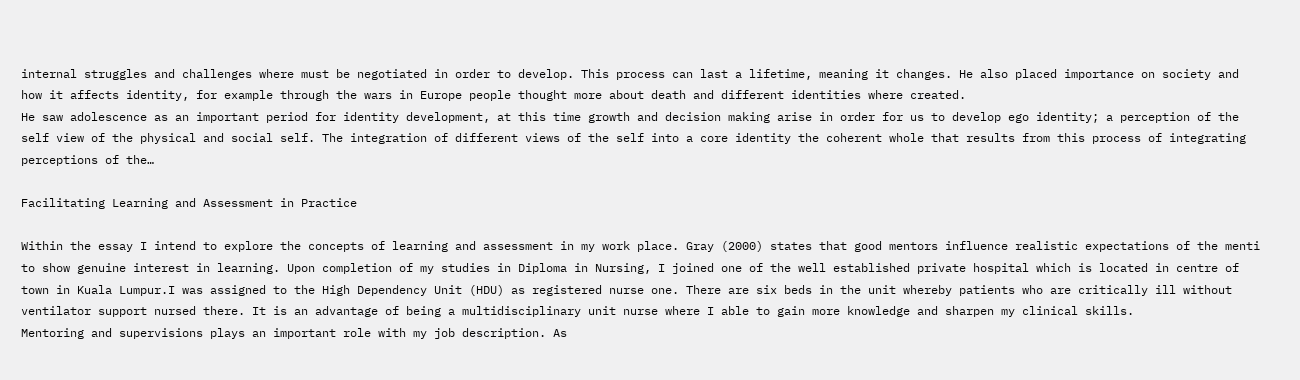internal struggles and challenges where must be negotiated in order to develop. This process can last a lifetime, meaning it changes. He also placed importance on society and how it affects identity, for example through the wars in Europe people thought more about death and different identities where created.
He saw adolescence as an important period for identity development, at this time growth and decision making arise in order for us to develop ego identity; a perception of the self view of the physical and social self. The integration of different views of the self into a core identity the coherent whole that results from this process of integrating perceptions of the…

Facilitating Learning and Assessment in Practice

Within the essay I intend to explore the concepts of learning and assessment in my work place. Gray (2000) states that good mentors influence realistic expectations of the menti to show genuine interest in learning. Upon completion of my studies in Diploma in Nursing, I joined one of the well established private hospital which is located in centre of town in Kuala Lumpur.I was assigned to the High Dependency Unit (HDU) as registered nurse one. There are six beds in the unit whereby patients who are critically ill without ventilator support nursed there. It is an advantage of being a multidisciplinary unit nurse where I able to gain more knowledge and sharpen my clinical skills.
Mentoring and supervisions plays an important role with my job description. As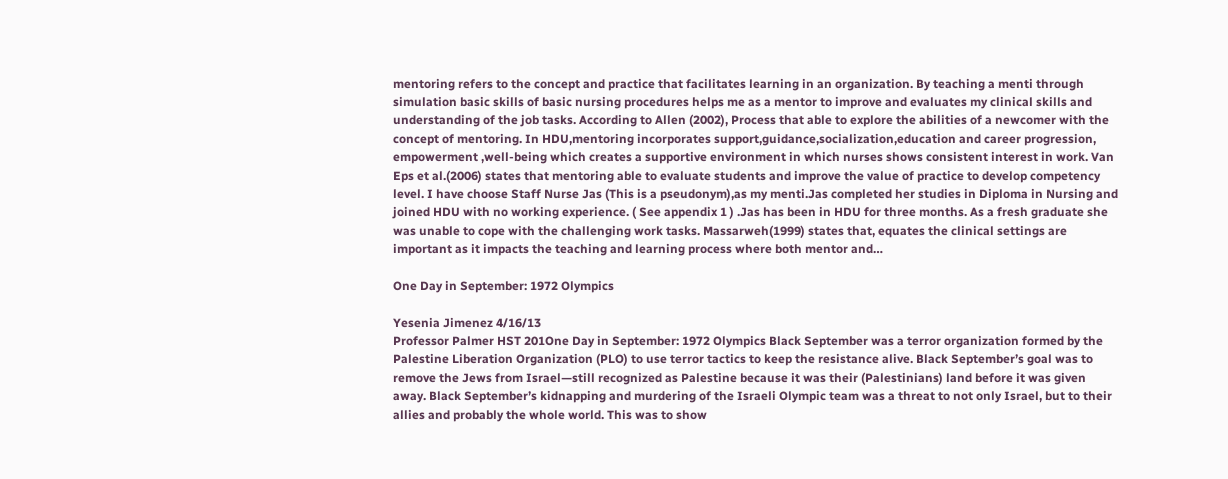mentoring refers to the concept and practice that facilitates learning in an organization. By teaching a menti through simulation basic skills of basic nursing procedures helps me as a mentor to improve and evaluates my clinical skills and understanding of the job tasks. According to Allen (2002), Process that able to explore the abilities of a newcomer with the concept of mentoring. In HDU,mentoring incorporates support,guidance,socialization,education and career progression, empowerment ,well-being which creates a supportive environment in which nurses shows consistent interest in work. Van Eps et al.(2006) states that mentoring able to evaluate students and improve the value of practice to develop competency level. I have choose Staff Nurse Jas (This is a pseudonym),as my menti.Jas completed her studies in Diploma in Nursing and joined HDU with no working experience. ( See appendix 1 ) .Jas has been in HDU for three months. As a fresh graduate she was unable to cope with the challenging work tasks. Massarweh(1999) states that, equates the clinical settings are important as it impacts the teaching and learning process where both mentor and…

One Day in September: 1972 Olympics

Yesenia Jimenez 4/16/13
Professor Palmer HST 201One Day in September: 1972 Olympics Black September was a terror organization formed by the Palestine Liberation Organization (PLO) to use terror tactics to keep the resistance alive. Black September’s goal was to remove the Jews from Israel—still recognized as Palestine because it was their (Palestinians) land before it was given away. Black September’s kidnapping and murdering of the Israeli Olympic team was a threat to not only Israel, but to their allies and probably the whole world. This was to show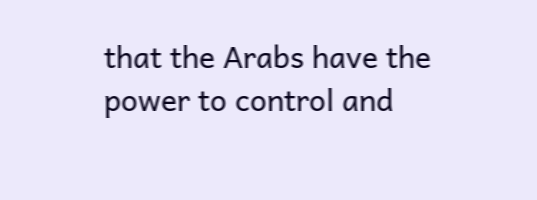that the Arabs have the power to control and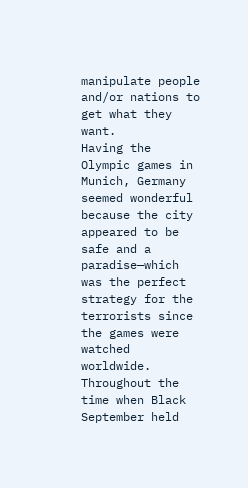manipulate people and/or nations to get what they want.
Having the Olympic games in Munich, Germany seemed wonderful because the city appeared to be safe and a paradise—which was the perfect strategy for the terrorists since the games were watched worldwide. Throughout the time when Black September held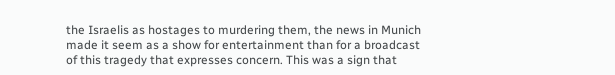the Israelis as hostages to murdering them, the news in Munich made it seem as a show for entertainment than for a broadcast of this tragedy that expresses concern. This was a sign that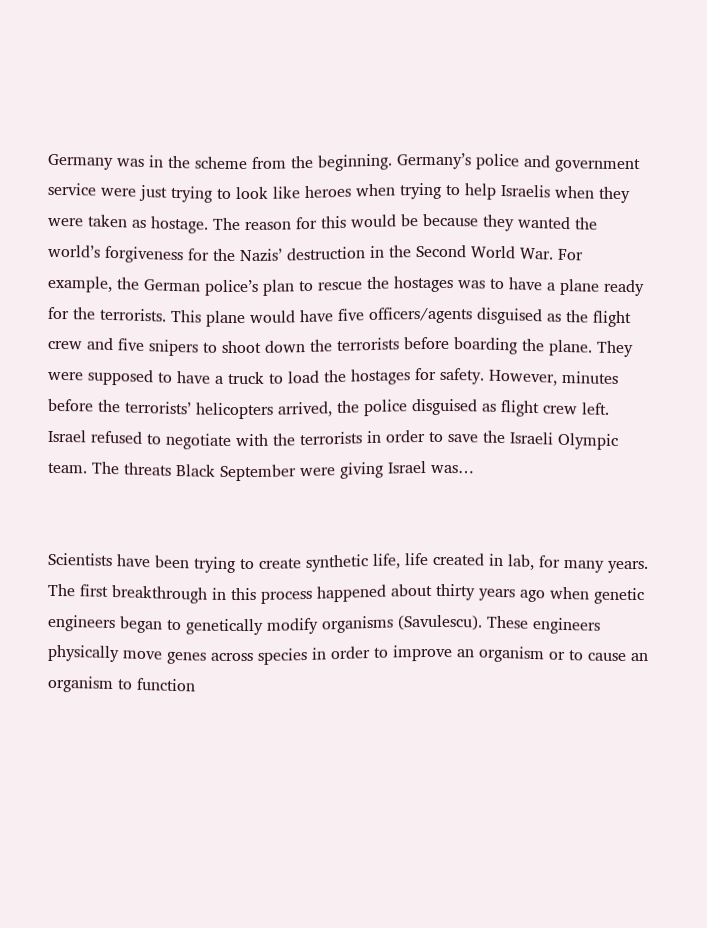Germany was in the scheme from the beginning. Germany’s police and government service were just trying to look like heroes when trying to help Israelis when they were taken as hostage. The reason for this would be because they wanted the world’s forgiveness for the Nazis’ destruction in the Second World War. For example, the German police’s plan to rescue the hostages was to have a plane ready for the terrorists. This plane would have five officers/agents disguised as the flight crew and five snipers to shoot down the terrorists before boarding the plane. They were supposed to have a truck to load the hostages for safety. However, minutes before the terrorists’ helicopters arrived, the police disguised as flight crew left.
Israel refused to negotiate with the terrorists in order to save the Israeli Olympic team. The threats Black September were giving Israel was…


Scientists have been trying to create synthetic life, life created in lab, for many years. The first breakthrough in this process happened about thirty years ago when genetic engineers began to genetically modify organisms (Savulescu). These engineers physically move genes across species in order to improve an organism or to cause an organism to function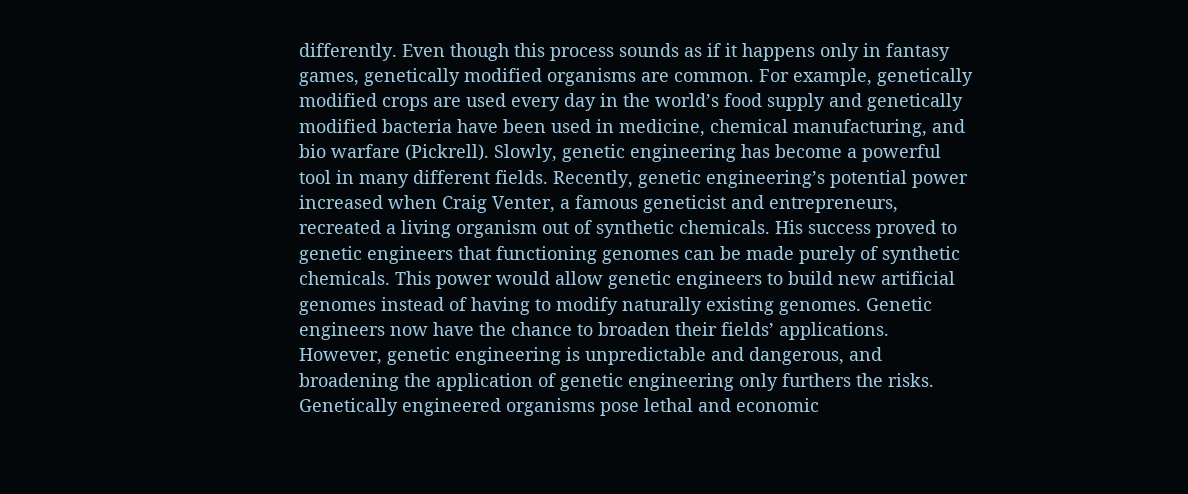differently. Even though this process sounds as if it happens only in fantasy games, genetically modified organisms are common. For example, genetically modified crops are used every day in the world’s food supply and genetically modified bacteria have been used in medicine, chemical manufacturing, and bio warfare (Pickrell). Slowly, genetic engineering has become a powerful tool in many different fields. Recently, genetic engineering’s potential power increased when Craig Venter, a famous geneticist and entrepreneurs, recreated a living organism out of synthetic chemicals. His success proved to genetic engineers that functioning genomes can be made purely of synthetic chemicals. This power would allow genetic engineers to build new artificial genomes instead of having to modify naturally existing genomes. Genetic engineers now have the chance to broaden their fields’ applications. However, genetic engineering is unpredictable and dangerous, and broadening the application of genetic engineering only furthers the risks. Genetically engineered organisms pose lethal and economic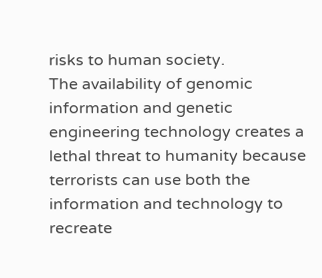risks to human society.
The availability of genomic information and genetic engineering technology creates a lethal threat to humanity because terrorists can use both the information and technology to recreate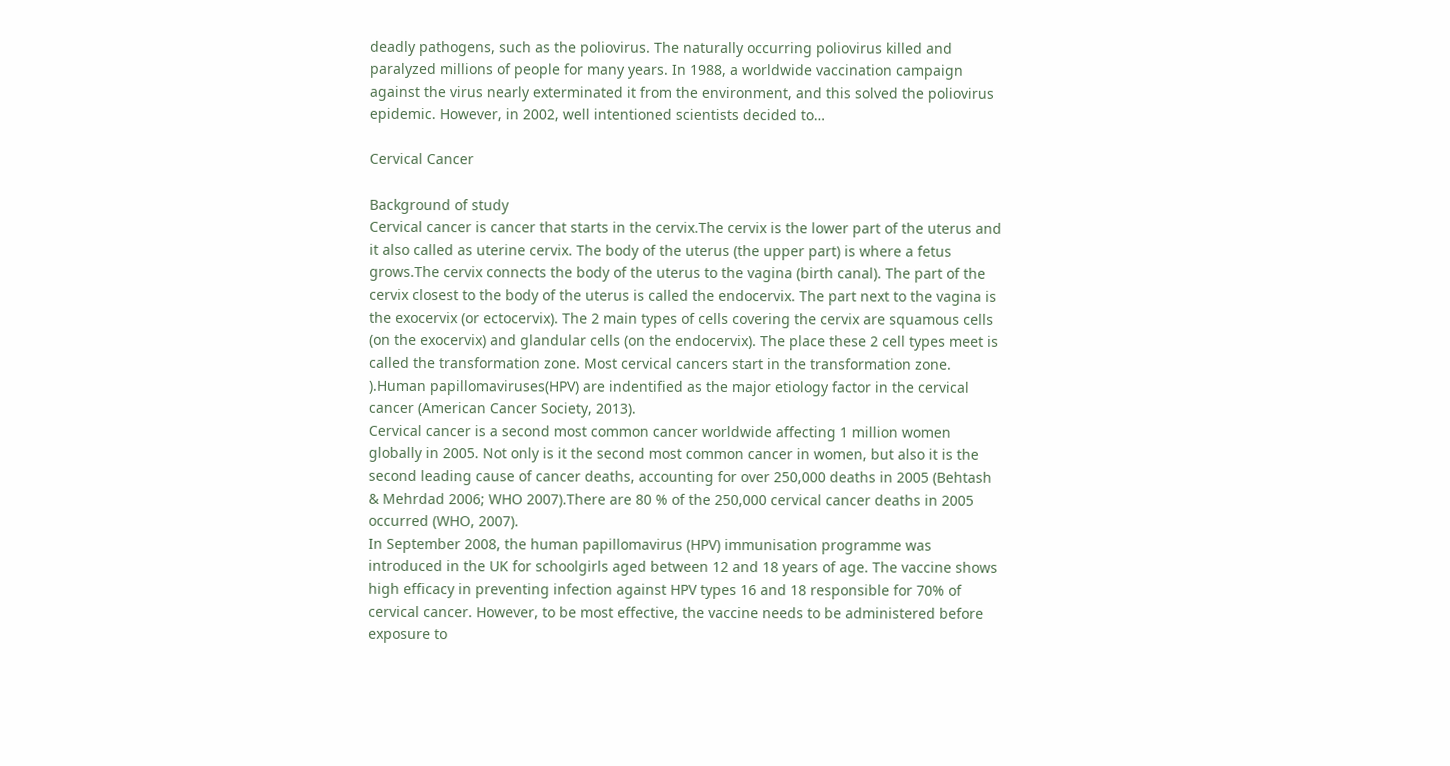deadly pathogens, such as the poliovirus. The naturally occurring poliovirus killed and paralyzed millions of people for many years. In 1988, a worldwide vaccination campaign against the virus nearly exterminated it from the environment, and this solved the poliovirus epidemic. However, in 2002, well intentioned scientists decided to…

Cervical Cancer

Background of study
Cervical cancer is cancer that starts in the cervix.The cervix is the lower part of the uterus and it also called as uterine cervix. The body of the uterus (the upper part) is where a fetus grows.The cervix connects the body of the uterus to the vagina (birth canal). The part of the cervix closest to the body of the uterus is called the endocervix. The part next to the vagina is the exocervix (or ectocervix). The 2 main types of cells covering the cervix are squamous cells (on the exocervix) and glandular cells (on the endocervix). The place these 2 cell types meet is called the transformation zone. Most cervical cancers start in the transformation zone. ).Human papillomaviruses(HPV) are indentified as the major etiology factor in the cervical cancer (American Cancer Society, 2013).
Cervical cancer is a second most common cancer worldwide affecting 1 million women globally in 2005. Not only is it the second most common cancer in women, but also it is the second leading cause of cancer deaths, accounting for over 250,000 deaths in 2005 (Behtash & Mehrdad 2006; WHO 2007).There are 80 % of the 250,000 cervical cancer deaths in 2005 occurred (WHO, 2007).
In September 2008, the human papillomavirus (HPV) immunisation programme was introduced in the UK for schoolgirls aged between 12 and 18 years of age. The vaccine shows high efficacy in preventing infection against HPV types 16 and 18 responsible for 70% of cervical cancer. However, to be most effective, the vaccine needs to be administered before exposure to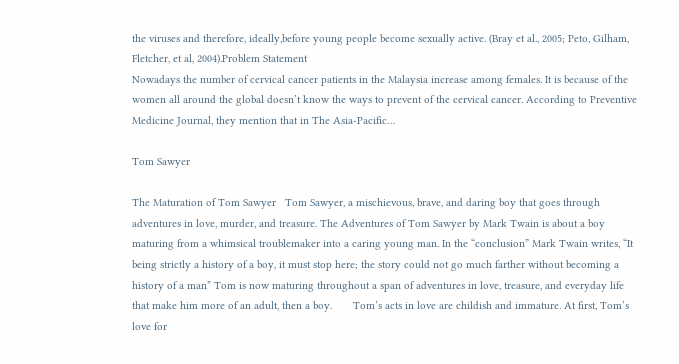the viruses and therefore, ideally,before young people become sexually active. (Bray et al., 2005; Peto, Gilham, Fletcher, et al, 2004).Problem Statement
Nowadays the number of cervical cancer patients in the Malaysia increase among females. It is because of the women all around the global doesn’t know the ways to prevent of the cervical cancer. According to Preventive Medicine Journal, they mention that in The Asia-Pacific…

Tom Sawyer

The Maturation of Tom Sawyer   Tom Sawyer, a mischievous, brave, and daring boy that goes through adventures in love, murder, and treasure. The Adventures of Tom Sawyer by Mark Twain is about a boy maturing from a whimsical troublemaker into a caring young man. In the “conclusion” Mark Twain writes, “It being strictly a history of a boy, it must stop here; the story could not go much farther without becoming a history of a man” Tom is now maturing throughout a span of adventures in love, treasure, and everyday life that make him more of an adult, then a boy.       Tom’s acts in love are childish and immature. At first, Tom’s love for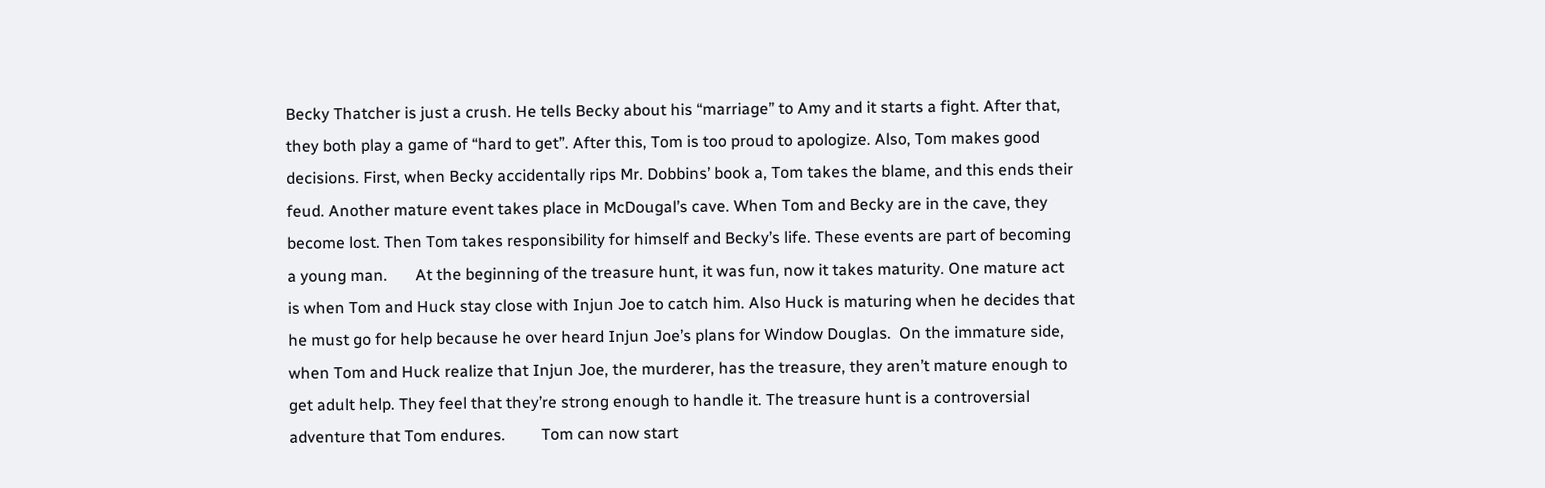Becky Thatcher is just a crush. He tells Becky about his “marriage” to Amy and it starts a fight. After that, they both play a game of “hard to get”. After this, Tom is too proud to apologize. Also, Tom makes good decisions. First, when Becky accidentally rips Mr. Dobbins’ book a, Tom takes the blame, and this ends their feud. Another mature event takes place in McDougal’s cave. When Tom and Becky are in the cave, they become lost. Then Tom takes responsibility for himself and Becky’s life. These events are part of becoming a young man.       At the beginning of the treasure hunt, it was fun, now it takes maturity. One mature act is when Tom and Huck stay close with Injun Joe to catch him. Also Huck is maturing when he decides that he must go for help because he over heard Injun Joe’s plans for Window Douglas.  On the immature side, when Tom and Huck realize that Injun Joe, the murderer, has the treasure, they aren’t mature enough to get adult help. They feel that they’re strong enough to handle it. The treasure hunt is a controversial adventure that Tom endures.         Tom can now start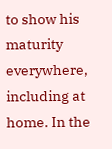to show his maturity everywhere, including at home. In the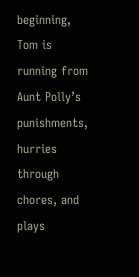beginning, Tom is running from Aunt Polly’s punishments, hurries through chores, and plays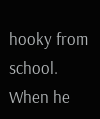hooky from school. When he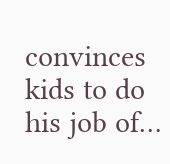convinces kids to do his job of…